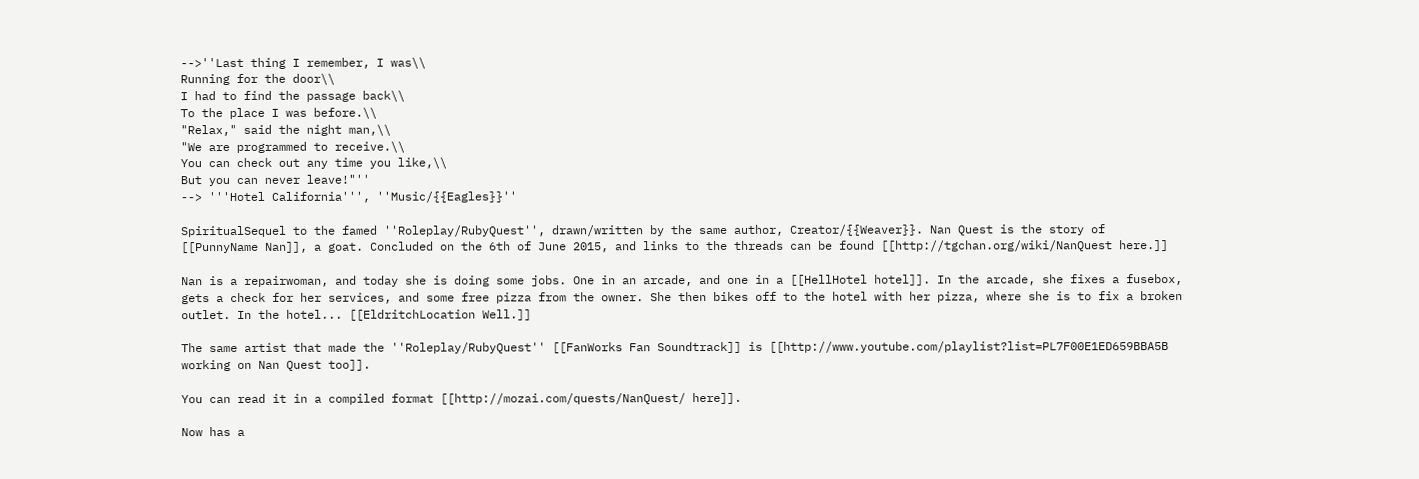-->''Last thing I remember, I was\\
Running for the door\\
I had to find the passage back\\
To the place I was before.\\
"Relax," said the night man,\\
"We are programmed to receive.\\
You can check out any time you like,\\
But you can never leave!"''
--> '''Hotel California''', ''Music/{{Eagles}}''

SpiritualSequel to the famed ''Roleplay/RubyQuest'', drawn/written by the same author, Creator/{{Weaver}}. Nan Quest is the story of [[PunnyName Nan]], a goat. Concluded on the 6th of June 2015, and links to the threads can be found [[http://tgchan.org/wiki/NanQuest here.]]

Nan is a repairwoman, and today she is doing some jobs. One in an arcade, and one in a [[HellHotel hotel]]. In the arcade, she fixes a fusebox, gets a check for her services, and some free pizza from the owner. She then bikes off to the hotel with her pizza, where she is to fix a broken outlet. In the hotel... [[EldritchLocation Well.]]

The same artist that made the ''Roleplay/RubyQuest'' [[FanWorks Fan Soundtrack]] is [[http://www.youtube.com/playlist?list=PL7F00E1ED659BBA5B working on Nan Quest too]].

You can read it in a compiled format [[http://mozai.com/quests/NanQuest/ here]].

Now has a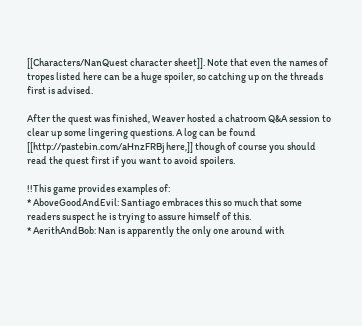[[Characters/NanQuest character sheet]]. Note that even the names of tropes listed here can be a huge spoiler, so catching up on the threads first is advised.

After the quest was finished, Weaver hosted a chatroom Q&A session to clear up some lingering questions. A log can be found [[http://pastebin.com/aHnzFRBj here,]] though of course you should read the quest first if you want to avoid spoilers.

!!This game provides examples of:
* AboveGoodAndEvil: Santiago embraces this so much that some readers suspect he is trying to assure himself of this.
* AerithAndBob: Nan is apparently the only one around with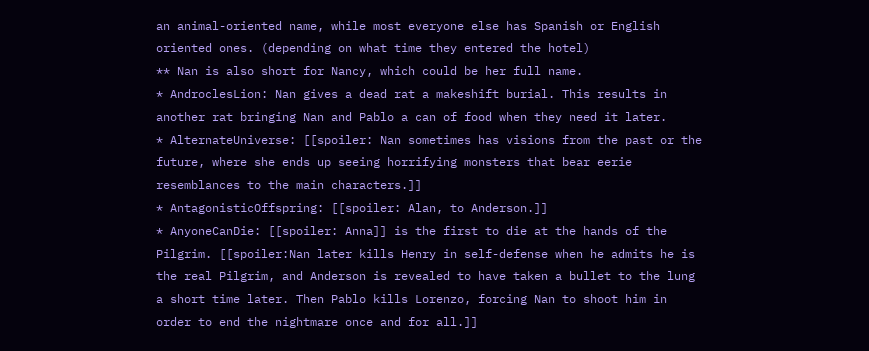an animal-oriented name, while most everyone else has Spanish or English oriented ones. (depending on what time they entered the hotel)
** Nan is also short for Nancy, which could be her full name.
* AndroclesLion: Nan gives a dead rat a makeshift burial. This results in another rat bringing Nan and Pablo a can of food when they need it later.
* AlternateUniverse: [[spoiler: Nan sometimes has visions from the past or the future, where she ends up seeing horrifying monsters that bear eerie resemblances to the main characters.]]
* AntagonisticOffspring: [[spoiler: Alan, to Anderson.]]
* AnyoneCanDie: [[spoiler: Anna]] is the first to die at the hands of the Pilgrim. [[spoiler:Nan later kills Henry in self-defense when he admits he is the real Pilgrim, and Anderson is revealed to have taken a bullet to the lung a short time later. Then Pablo kills Lorenzo, forcing Nan to shoot him in order to end the nightmare once and for all.]]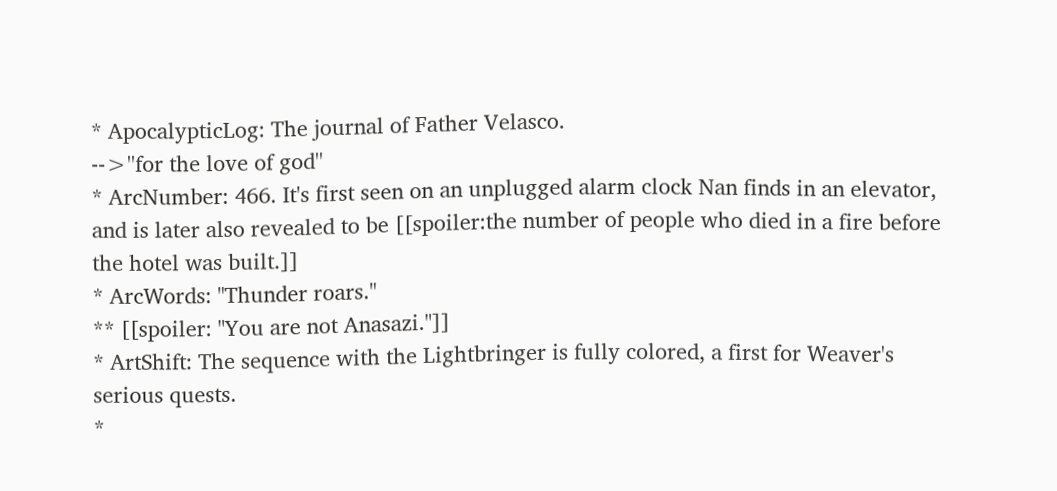* ApocalypticLog: The journal of Father Velasco.
-->''for the love of god''
* ArcNumber: 466. It's first seen on an unplugged alarm clock Nan finds in an elevator, and is later also revealed to be [[spoiler:the number of people who died in a fire before the hotel was built.]]
* ArcWords: "Thunder roars."
** [[spoiler: "You are not Anasazi."]]
* ArtShift: The sequence with the Lightbringer is fully colored, a first for Weaver's serious quests.
*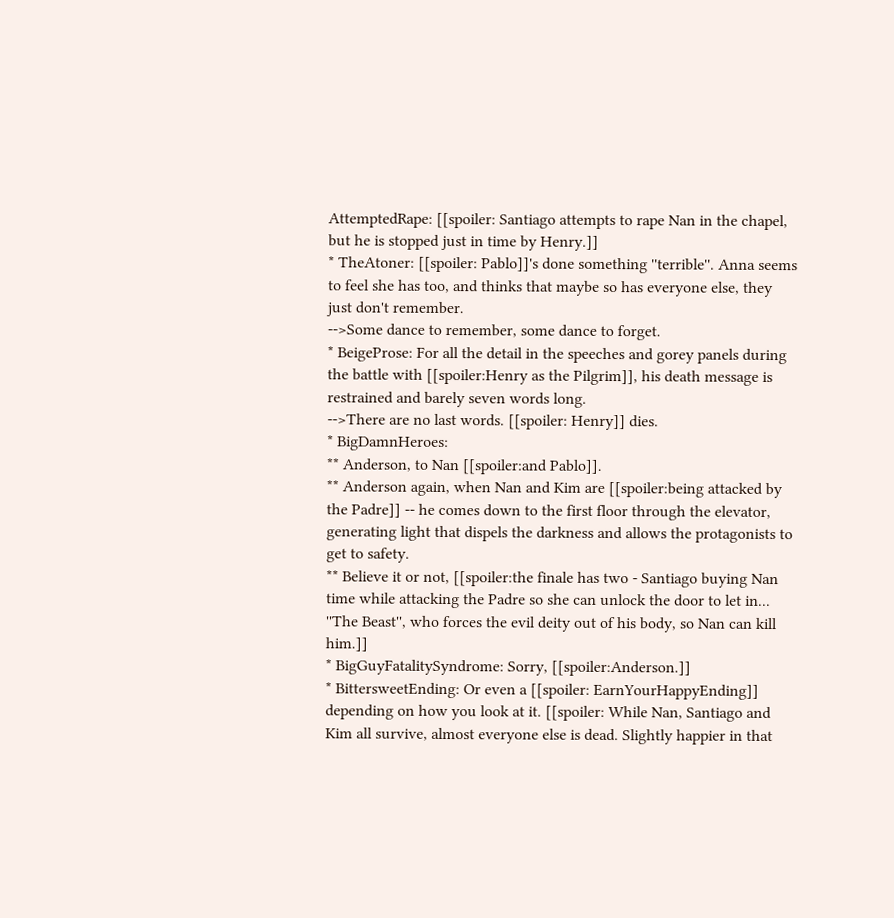AttemptedRape: [[spoiler: Santiago attempts to rape Nan in the chapel, but he is stopped just in time by Henry.]]
* TheAtoner: [[spoiler: Pablo]]'s done something ''terrible''. Anna seems to feel she has too, and thinks that maybe so has everyone else, they just don't remember.
-->Some dance to remember, some dance to forget.
* BeigeProse: For all the detail in the speeches and gorey panels during the battle with [[spoiler:Henry as the Pilgrim]], his death message is restrained and barely seven words long.
-->There are no last words. [[spoiler: Henry]] dies.
* BigDamnHeroes:
** Anderson, to Nan [[spoiler:and Pablo]].
** Anderson again, when Nan and Kim are [[spoiler:being attacked by the Padre]] -- he comes down to the first floor through the elevator, generating light that dispels the darkness and allows the protagonists to get to safety.
** Believe it or not, [[spoiler:the finale has two - Santiago buying Nan time while attacking the Padre so she can unlock the door to let in... ''The Beast'', who forces the evil deity out of his body, so Nan can kill him.]]
* BigGuyFatalitySyndrome: Sorry, [[spoiler:Anderson.]]
* BittersweetEnding: Or even a [[spoiler: EarnYourHappyEnding]] depending on how you look at it. [[spoiler: While Nan, Santiago and Kim all survive, almost everyone else is dead. Slightly happier in that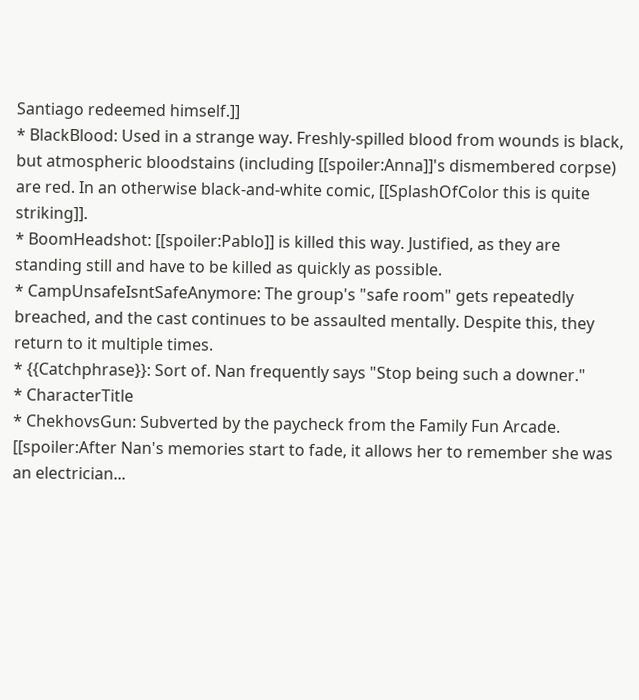Santiago redeemed himself.]]
* BlackBlood: Used in a strange way. Freshly-spilled blood from wounds is black, but atmospheric bloodstains (including [[spoiler:Anna]]'s dismembered corpse) are red. In an otherwise black-and-white comic, [[SplashOfColor this is quite striking]].
* BoomHeadshot: [[spoiler:Pablo]] is killed this way. Justified, as they are standing still and have to be killed as quickly as possible.
* CampUnsafeIsntSafeAnymore: The group's "safe room" gets repeatedly breached, and the cast continues to be assaulted mentally. Despite this, they return to it multiple times.
* {{Catchphrase}}: Sort of. Nan frequently says "Stop being such a downer."
* CharacterTitle
* ChekhovsGun: Subverted by the paycheck from the Family Fun Arcade. [[spoiler:After Nan's memories start to fade, it allows her to remember she was an electrician...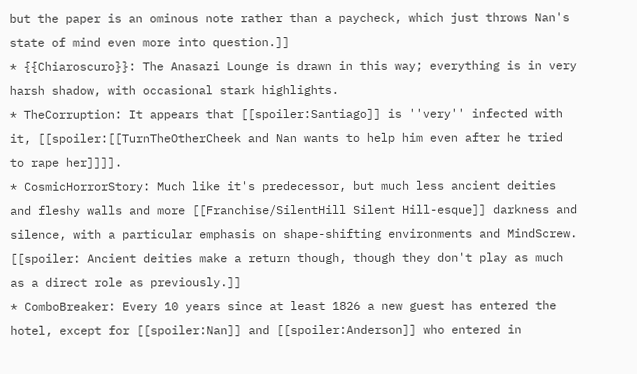but the paper is an ominous note rather than a paycheck, which just throws Nan's state of mind even more into question.]]
* {{Chiaroscuro}}: The Anasazi Lounge is drawn in this way; everything is in very harsh shadow, with occasional stark highlights.
* TheCorruption: It appears that [[spoiler:Santiago]] is ''very'' infected with it, [[spoiler:[[TurnTheOtherCheek and Nan wants to help him even after he tried to rape her]]]].
* CosmicHorrorStory: Much like it's predecessor, but much less ancient deities and fleshy walls and more [[Franchise/SilentHill Silent Hill-esque]] darkness and silence, with a particular emphasis on shape-shifting environments and MindScrew. [[spoiler: Ancient deities make a return though, though they don't play as much as a direct role as previously.]]
* ComboBreaker: Every 10 years since at least 1826 a new guest has entered the hotel, except for [[spoiler:Nan]] and [[spoiler:Anderson]] who entered in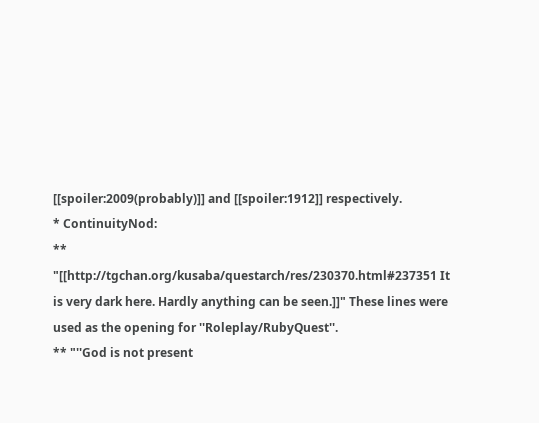[[spoiler:2009(probably)]] and [[spoiler:1912]] respectively.
* ContinuityNod:
** "[[http://tgchan.org/kusaba/questarch/res/230370.html#237351 It is very dark here. Hardly anything can be seen.]]" These lines were used as the opening for ''Roleplay/RubyQuest''.
** "''God is not present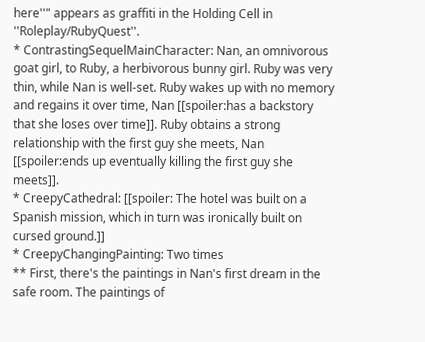here''" appears as graffiti in the Holding Cell in ''Roleplay/RubyQuest''.
* ContrastingSequelMainCharacter: Nan, an omnivorous goat girl, to Ruby, a herbivorous bunny girl. Ruby was very thin, while Nan is well-set. Ruby wakes up with no memory and regains it over time, Nan [[spoiler:has a backstory that she loses over time]]. Ruby obtains a strong relationship with the first guy she meets, Nan [[spoiler:ends up eventually killing the first guy she meets]].
* CreepyCathedral: [[spoiler: The hotel was built on a Spanish mission, which in turn was ironically built on cursed ground.]]
* CreepyChangingPainting: Two times
** First, there's the paintings in Nan's first dream in the safe room. The paintings of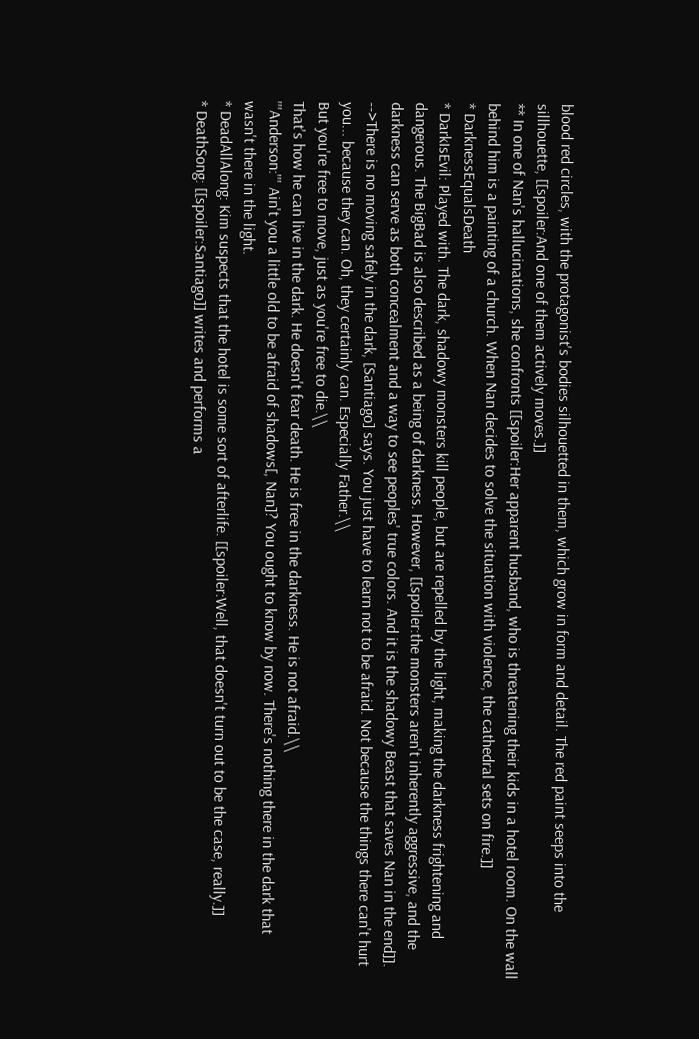blood red circles, with the protagonist's bodies silhouetted in them, which grow in form and detail. The red paint seeps into the sillhouette, [[spoiler:And one of them actively moves.]]
** In one of Nan's hallucinations, she confronts [[spoiler:Her apparent husband, who is threatening their kids in a hotel room. On the wall behind him is a painting of a church. When Nan decides to solve the situation with violence, the cathedral sets on fire.]]
* DarknessEqualsDeath
* DarkIsEvil: Played with. The dark, shadowy monsters kill people, but are repelled by the light, making the darkness frightening and dangerous. The BigBad is also described as a being of darkness. However, [[spoiler:the monsters aren't inherently aggressive, and the darkness can serve as both concealment and a way to see peoples' true colors. And it is the shadowy Beast that saves Nan in the end]].
-->There is no moving safely in the dark, [Santiago] says. You just have to learn not to be afraid. Not because the things there can't hurt you... because they can. Oh, they certainly can. Especially Father.\\
But you're free to move, just as you're free to die.\\
That's how he can live in the dark. He doesn't fear death. He is free in the darkness. He is not afraid.\\
'''Anderson:''' Ain't you a little old to be afraid of shadows[, Nan]? You ought to know by now. There's nothing there in the dark that wasn't there in the light.
* DeadAllAlong: Kim suspects that the hotel is some sort of afterlife. [[spoiler:Well, that doesn't turn out to be the case, really.]]
* DeathSong: [[spoiler:Santiago]] writes and performs a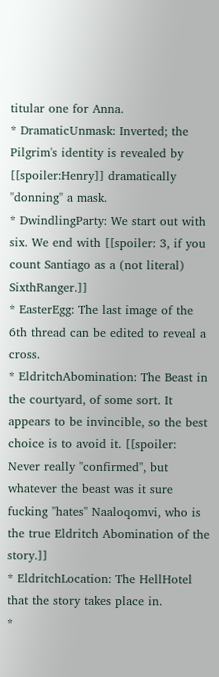titular one for Anna.
* DramaticUnmask: Inverted; the Pilgrim's identity is revealed by [[spoiler:Henry]] dramatically ''donning'' a mask.
* DwindlingParty: We start out with six. We end with [[spoiler: 3, if you count Santiago as a (not literal) SixthRanger.]]
* EasterEgg: The last image of the 6th thread can be edited to reveal a cross.
* EldritchAbomination: The Beast in the courtyard, of some sort. It appears to be invincible, so the best choice is to avoid it. [[spoiler: Never really ''confirmed'', but whatever the beast was it sure fucking ''hates'' Naaloqomvi, who is the true Eldritch Abomination of the story.]]
* EldritchLocation: The HellHotel that the story takes place in.
*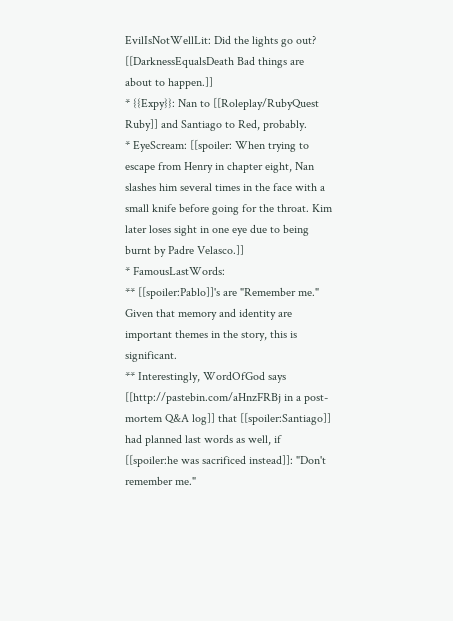EvilIsNotWellLit: Did the lights go out? [[DarknessEqualsDeath Bad things are about to happen.]]
* {{Expy}}: Nan to [[Roleplay/RubyQuest Ruby]] and Santiago to Red, probably.
* EyeScream: [[spoiler: When trying to escape from Henry in chapter eight, Nan slashes him several times in the face with a small knife before going for the throat. Kim later loses sight in one eye due to being burnt by Padre Velasco.]]
* FamousLastWords:
** [[spoiler:Pablo]]'s are "Remember me." Given that memory and identity are important themes in the story, this is significant.
** Interestingly, WordOfGod says [[http://pastebin.com/aHnzFRBj in a post-mortem Q&A log]] that [[spoiler:Santiago]] had planned last words as well, if [[spoiler:he was sacrificed instead]]: "Don't remember me."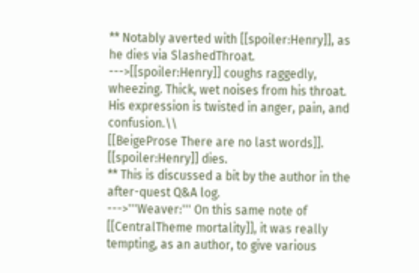** Notably averted with [[spoiler:Henry]], as he dies via SlashedThroat.
--->[[spoiler:Henry]] coughs raggedly, wheezing. Thick, wet noises from his throat. His expression is twisted in anger, pain, and confusion.\\
[[BeigeProse There are no last words]]. [[spoiler:Henry]] dies.
** This is discussed a bit by the author in the after-quest Q&A log.
--->'''Weaver:''' On this same note of [[CentralTheme mortality]], it was really tempting, as an author, to give various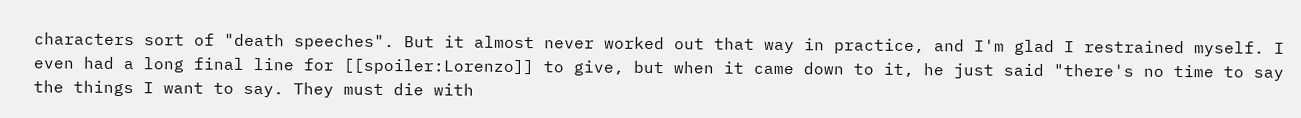characters sort of "death speeches". But it almost never worked out that way in practice, and I'm glad I restrained myself. I even had a long final line for [[spoiler:Lorenzo]] to give, but when it came down to it, he just said "there's no time to say the things I want to say. They must die with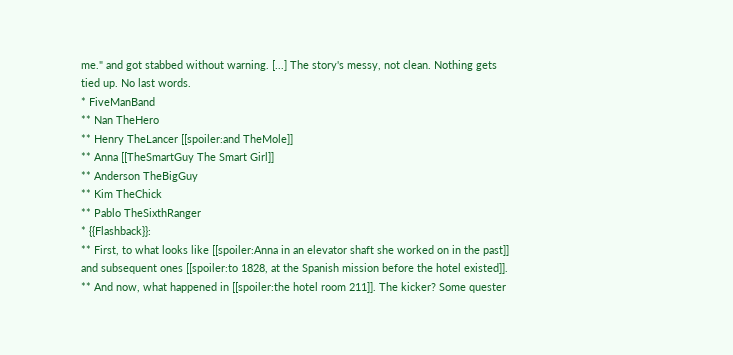me." and got stabbed without warning. [...] The story's messy, not clean. Nothing gets tied up. No last words.
* FiveManBand
** Nan TheHero
** Henry TheLancer [[spoiler:and TheMole]]
** Anna [[TheSmartGuy The Smart Girl]]
** Anderson TheBigGuy
** Kim TheChick
** Pablo TheSixthRanger
* {{Flashback}}:
** First, to what looks like [[spoiler:Anna in an elevator shaft she worked on in the past]] and subsequent ones [[spoiler:to 1828, at the Spanish mission before the hotel existed]].
** And now, what happened in [[spoiler:the hotel room 211]]. The kicker? Some quester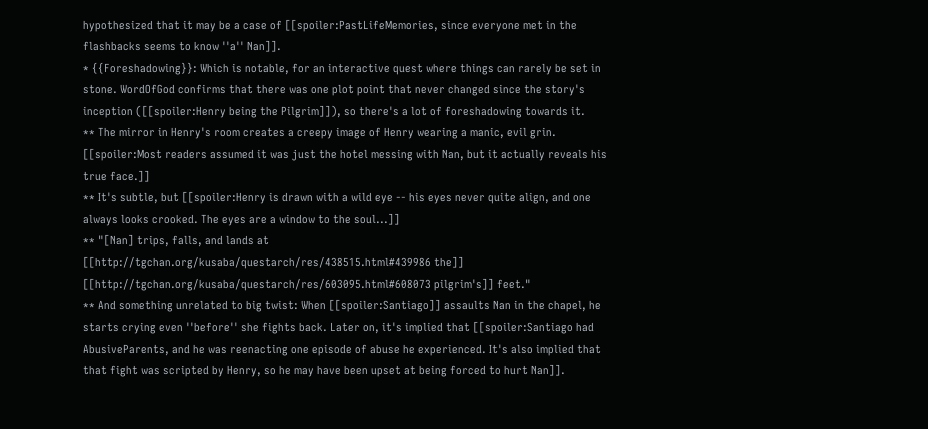hypothesized that it may be a case of [[spoiler:PastLifeMemories, since everyone met in the flashbacks seems to know ''a'' Nan]].
* {{Foreshadowing}}: Which is notable, for an interactive quest where things can rarely be set in stone. WordOfGod confirms that there was one plot point that never changed since the story's inception ([[spoiler:Henry being the Pilgrim]]), so there's a lot of foreshadowing towards it.
** The mirror in Henry's room creates a creepy image of Henry wearing a manic, evil grin. [[spoiler:Most readers assumed it was just the hotel messing with Nan, but it actually reveals his true face.]]
** It's subtle, but [[spoiler:Henry is drawn with a wild eye -- his eyes never quite align, and one always looks crooked. The eyes are a window to the soul...]]
** "[Nan] trips, falls, and lands at [[http://tgchan.org/kusaba/questarch/res/438515.html#439986 the]] [[http://tgchan.org/kusaba/questarch/res/603095.html#608073 pilgrim's]] feet."
** And something unrelated to big twist: When [[spoiler:Santiago]] assaults Nan in the chapel, he starts crying even ''before'' she fights back. Later on, it's implied that [[spoiler:Santiago had AbusiveParents, and he was reenacting one episode of abuse he experienced. It's also implied that that fight was scripted by Henry, so he may have been upset at being forced to hurt Nan]].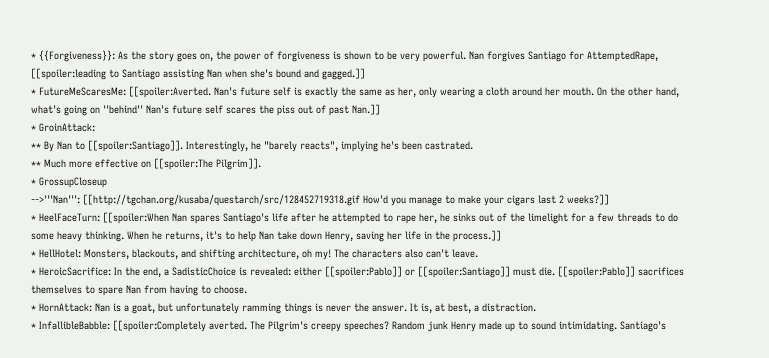* {{Forgiveness}}: As the story goes on, the power of forgiveness is shown to be very powerful. Nan forgives Santiago for AttemptedRape, [[spoiler:leading to Santiago assisting Nan when she's bound and gagged.]]
* FutureMeScaresMe: [[spoiler:Averted. Nan's future self is exactly the same as her, only wearing a cloth around her mouth. On the other hand, what's going on ''behind'' Nan's future self scares the piss out of past Nan.]]
* GroinAttack:
** By Nan to [[spoiler:Santiago]]. Interestingly, he "barely reacts", implying he's been castrated.
** Much more effective on [[spoiler:The Pilgrim]].
* GrossupCloseup
-->'''Nan''': [[http://tgchan.org/kusaba/questarch/src/128452719318.gif How'd you manage to make your cigars last 2 weeks?]]
* HeelFaceTurn: [[spoiler:When Nan spares Santiago's life after he attempted to rape her, he sinks out of the limelight for a few threads to do some heavy thinking. When he returns, it's to help Nan take down Henry, saving her life in the process.]]
* HellHotel: Monsters, blackouts, and shifting architecture, oh my! The characters also can't leave.
* HeroicSacrifice: In the end, a SadisticChoice is revealed: either [[spoiler:Pablo]] or [[spoiler:Santiago]] must die. [[spoiler:Pablo]] sacrifices themselves to spare Nan from having to choose.
* HornAttack: Nan is a goat, but unfortunately ramming things is never the answer. It is, at best, a distraction.
* InfallibleBabble: [[spoiler:Completely averted. The Pilgrim's creepy speeches? Random junk Henry made up to sound intimidating. Santiago's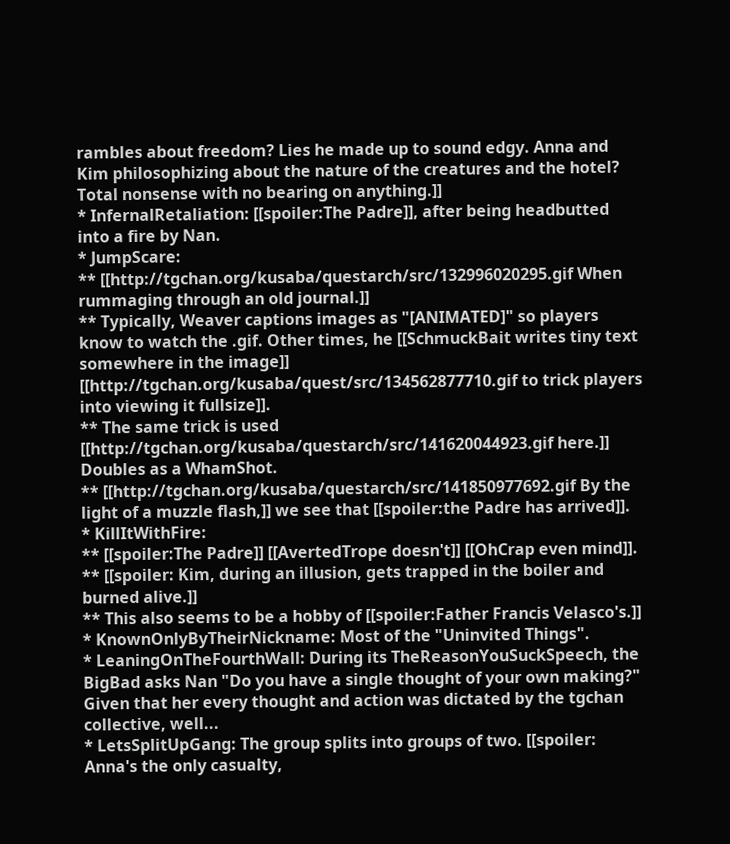rambles about freedom? Lies he made up to sound edgy. Anna and Kim philosophizing about the nature of the creatures and the hotel? Total nonsense with no bearing on anything.]]
* InfernalRetaliation: [[spoiler:The Padre]], after being headbutted into a fire by Nan.
* JumpScare:
** [[http://tgchan.org/kusaba/questarch/src/132996020295.gif When rummaging through an old journal.]]
** Typically, Weaver captions images as "[ANIMATED]" so players know to watch the .gif. Other times, he [[SchmuckBait writes tiny text somewhere in the image]] [[http://tgchan.org/kusaba/quest/src/134562877710.gif to trick players into viewing it fullsize]].
** The same trick is used [[http://tgchan.org/kusaba/questarch/src/141620044923.gif here.]] Doubles as a WhamShot.
** [[http://tgchan.org/kusaba/questarch/src/141850977692.gif By the light of a muzzle flash,]] we see that [[spoiler:the Padre has arrived]].
* KillItWithFire:
** [[spoiler:The Padre]] [[AvertedTrope doesn't]] [[OhCrap even mind]].
** [[spoiler: Kim, during an illusion, gets trapped in the boiler and burned alive.]]
** This also seems to be a hobby of [[spoiler:Father Francis Velasco's.]]
* KnownOnlyByTheirNickname: Most of the "Uninvited Things".
* LeaningOnTheFourthWall: During its TheReasonYouSuckSpeech, the BigBad asks Nan "Do you have a single thought of your own making?" Given that her every thought and action was dictated by the tgchan collective, well...
* LetsSplitUpGang: The group splits into groups of two. [[spoiler: Anna's the only casualty,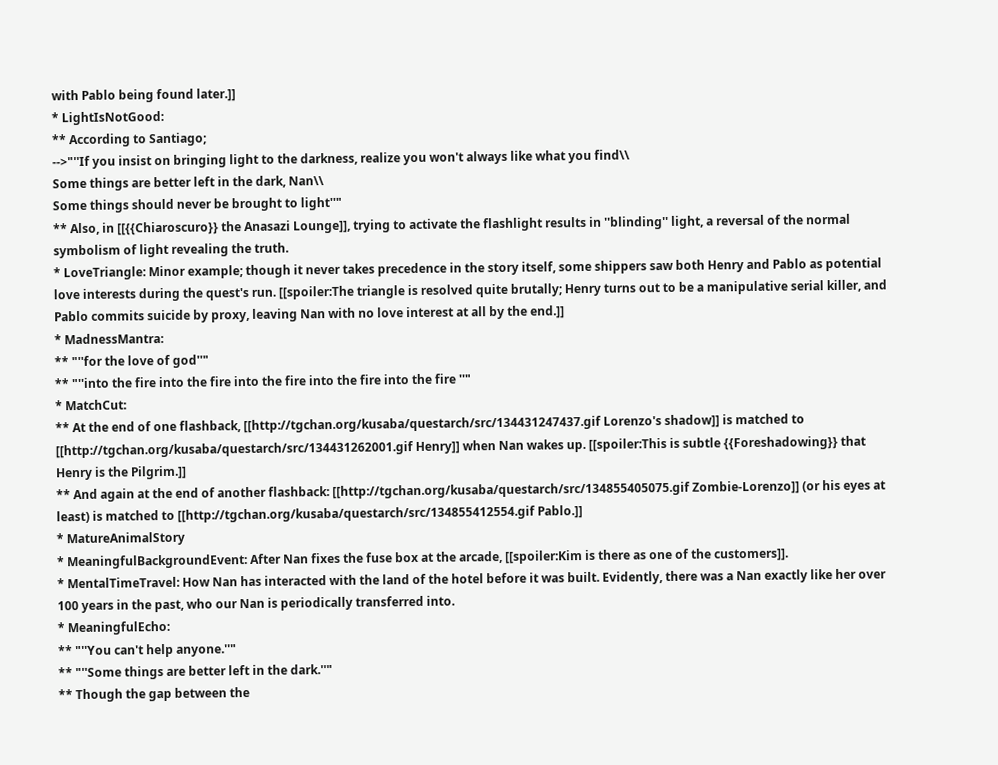with Pablo being found later.]]
* LightIsNotGood:
** According to Santiago;
-->"''If you insist on bringing light to the darkness, realize you won't always like what you find\\
Some things are better left in the dark, Nan\\
Some things should never be brought to light''"
** Also, in [[{{Chiaroscuro}} the Anasazi Lounge]], trying to activate the flashlight results in ''blinding'' light, a reversal of the normal symbolism of light revealing the truth.
* LoveTriangle: Minor example; though it never takes precedence in the story itself, some shippers saw both Henry and Pablo as potential love interests during the quest's run. [[spoiler:The triangle is resolved quite brutally; Henry turns out to be a manipulative serial killer, and Pablo commits suicide by proxy, leaving Nan with no love interest at all by the end.]]
* MadnessMantra:
** "''for the love of god''"
** "''into the fire into the fire into the fire into the fire into the fire ''"
* MatchCut:
** At the end of one flashback, [[http://tgchan.org/kusaba/questarch/src/134431247437.gif Lorenzo's shadow]] is matched to [[http://tgchan.org/kusaba/questarch/src/134431262001.gif Henry]] when Nan wakes up. [[spoiler:This is subtle {{Foreshadowing}} that Henry is the Pilgrim.]]
** And again at the end of another flashback: [[http://tgchan.org/kusaba/questarch/src/134855405075.gif Zombie-Lorenzo]] (or his eyes at least) is matched to [[http://tgchan.org/kusaba/questarch/src/134855412554.gif Pablo.]]
* MatureAnimalStory
* MeaningfulBackgroundEvent: After Nan fixes the fuse box at the arcade, [[spoiler:Kim is there as one of the customers]].
* MentalTimeTravel: How Nan has interacted with the land of the hotel before it was built. Evidently, there was a Nan exactly like her over 100 years in the past, who our Nan is periodically transferred into.
* MeaningfulEcho:
** "''You can't help anyone.''"
** "''Some things are better left in the dark.''"
** Though the gap between the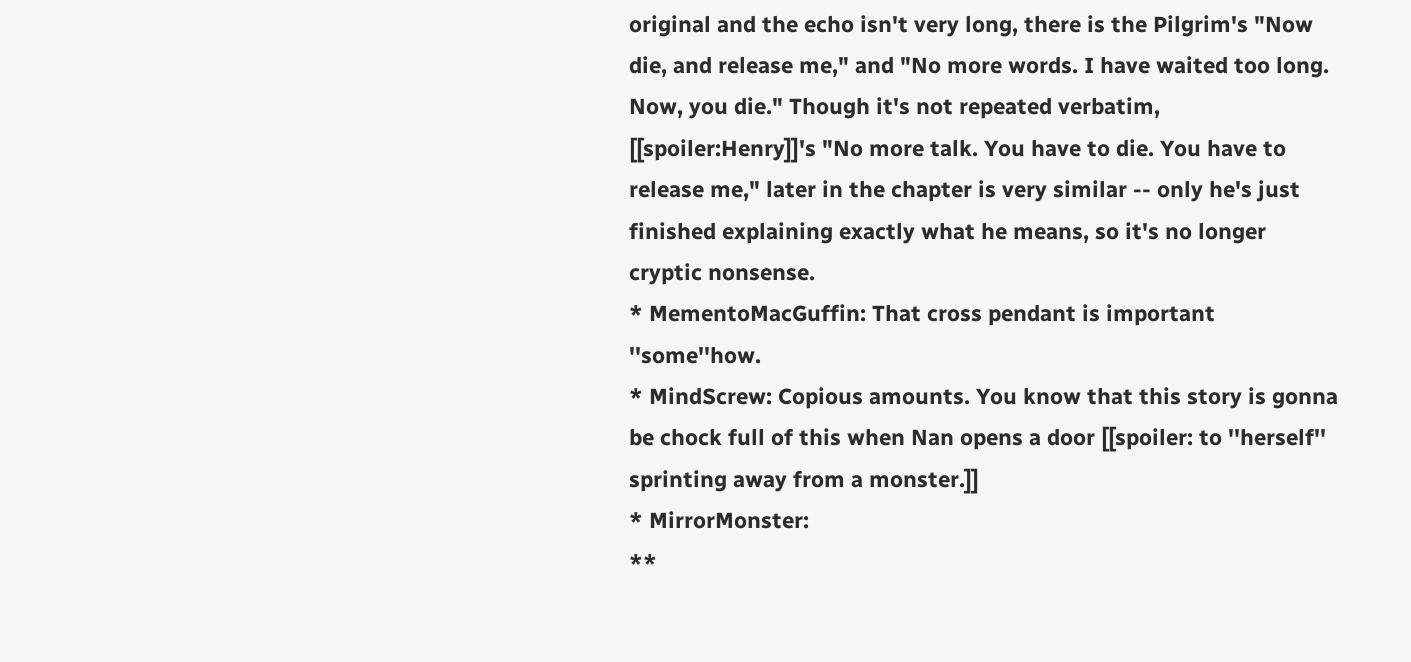original and the echo isn't very long, there is the Pilgrim's "Now die, and release me," and "No more words. I have waited too long. Now, you die." Though it's not repeated verbatim, [[spoiler:Henry]]'s "No more talk. You have to die. You have to release me," later in the chapter is very similar -- only he's just finished explaining exactly what he means, so it's no longer cryptic nonsense.
* MementoMacGuffin: That cross pendant is important ''some''how.
* MindScrew: Copious amounts. You know that this story is gonna be chock full of this when Nan opens a door [[spoiler: to ''herself'' sprinting away from a monster.]]
* MirrorMonster:
**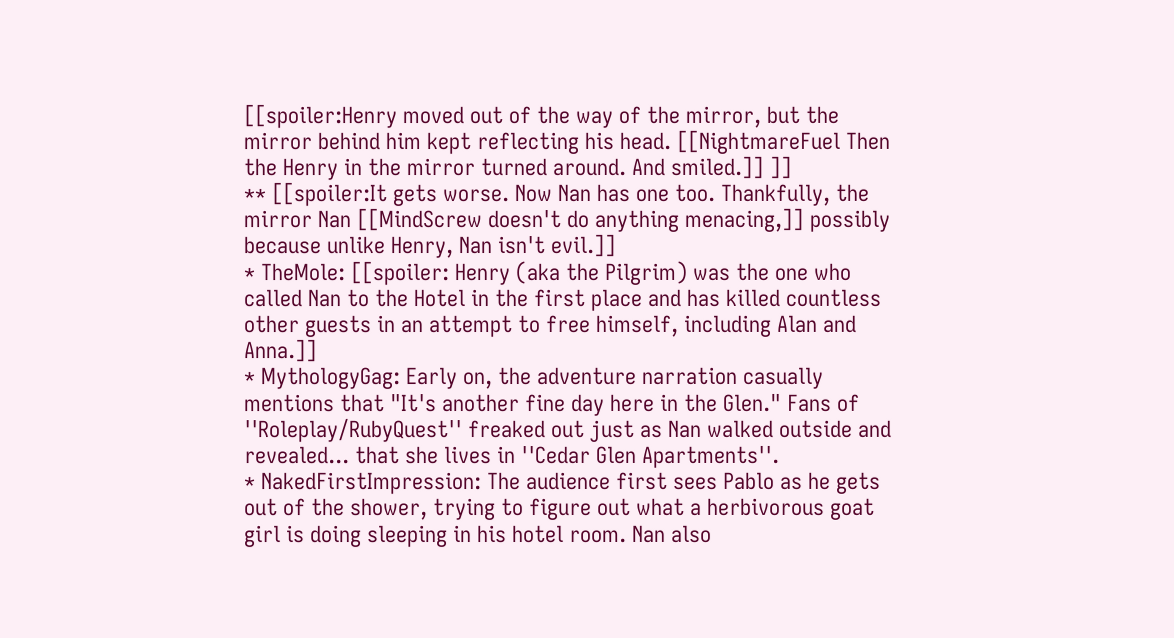[[spoiler:Henry moved out of the way of the mirror, but the mirror behind him kept reflecting his head. [[NightmareFuel Then the Henry in the mirror turned around. And smiled.]] ]]
** [[spoiler:It gets worse. Now Nan has one too. Thankfully, the mirror Nan [[MindScrew doesn't do anything menacing,]] possibly because unlike Henry, Nan isn't evil.]]
* TheMole: [[spoiler: Henry (aka the Pilgrim) was the one who called Nan to the Hotel in the first place and has killed countless other guests in an attempt to free himself, including Alan and Anna.]]
* MythologyGag: Early on, the adventure narration casually mentions that "It's another fine day here in the Glen." Fans of ''Roleplay/RubyQuest'' freaked out just as Nan walked outside and revealed... that she lives in ''Cedar Glen Apartments''.
* NakedFirstImpression: The audience first sees Pablo as he gets out of the shower, trying to figure out what a herbivorous goat girl is doing sleeping in his hotel room. Nan also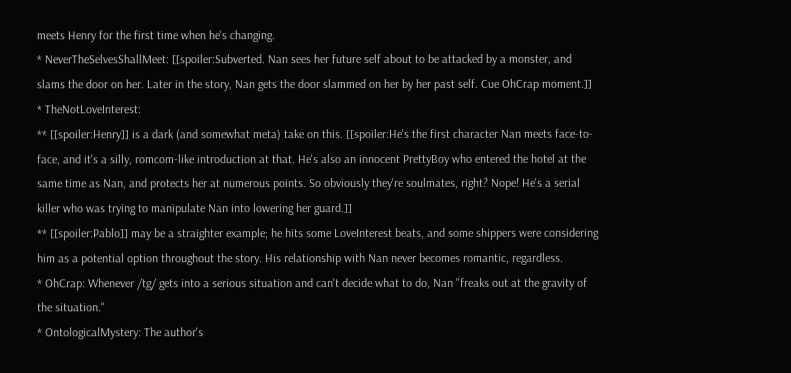meets Henry for the first time when he's changing.
* NeverTheSelvesShallMeet: [[spoiler:Subverted. Nan sees her future self about to be attacked by a monster, and slams the door on her. Later in the story, Nan gets the door slammed on her by her past self. Cue OhCrap moment.]]
* TheNotLoveInterest:
** [[spoiler:Henry]] is a dark (and somewhat meta) take on this. [[spoiler:He's the first character Nan meets face-to-face, and it's a silly, romcom-like introduction at that. He's also an innocent PrettyBoy who entered the hotel at the same time as Nan, and protects her at numerous points. So obviously they're soulmates, right? Nope! He's a serial killer who was trying to manipulate Nan into lowering her guard.]]
** [[spoiler:Pablo]] may be a straighter example; he hits some LoveInterest beats, and some shippers were considering him as a potential option throughout the story. His relationship with Nan never becomes romantic, regardless.
* OhCrap: Whenever /tg/ gets into a serious situation and can't decide what to do, Nan "freaks out at the gravity of the situation."
* OntologicalMystery: The author's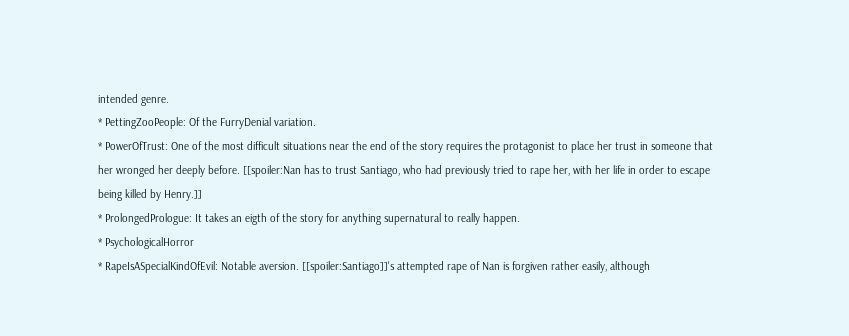intended genre.
* PettingZooPeople: Of the FurryDenial variation.
* PowerOfTrust: One of the most difficult situations near the end of the story requires the protagonist to place her trust in someone that her wronged her deeply before. [[spoiler:Nan has to trust Santiago, who had previously tried to rape her, with her life in order to escape being killed by Henry.]]
* ProlongedPrologue: It takes an eigth of the story for anything supernatural to really happen.
* PsychologicalHorror
* RapeIsASpecialKindOfEvil: Notable aversion. [[spoiler:Santiago]]'s attempted rape of Nan is forgiven rather easily, although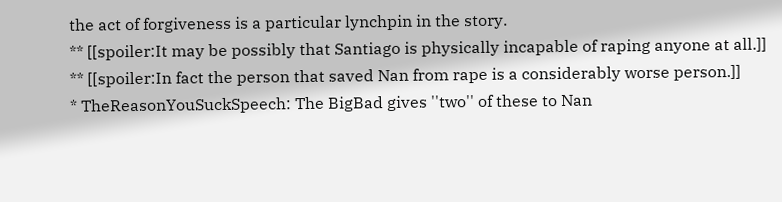the act of forgiveness is a particular lynchpin in the story.
** [[spoiler:It may be possibly that Santiago is physically incapable of raping anyone at all.]]
** [[spoiler:In fact the person that saved Nan from rape is a considerably worse person.]]
* TheReasonYouSuckSpeech: The BigBad gives ''two'' of these to Nan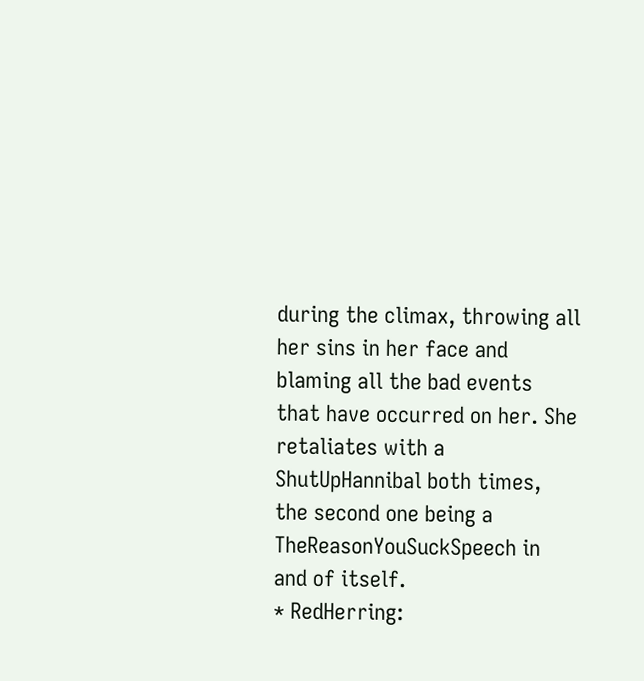during the climax, throwing all her sins in her face and blaming all the bad events that have occurred on her. She retaliates with a ShutUpHannibal both times, the second one being a TheReasonYouSuckSpeech in and of itself.
* RedHerring: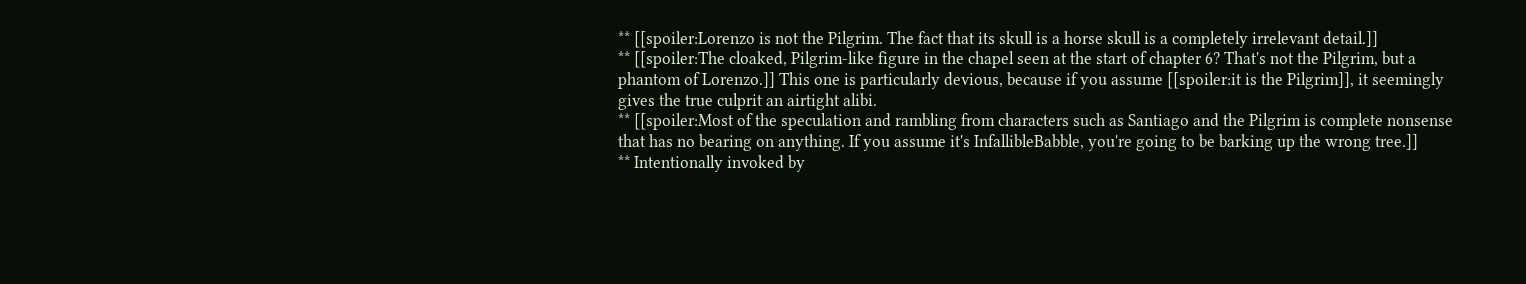** [[spoiler:Lorenzo is not the Pilgrim. The fact that its skull is a horse skull is a completely irrelevant detail.]]
** [[spoiler:The cloaked, Pilgrim-like figure in the chapel seen at the start of chapter 6? That's not the Pilgrim, but a phantom of Lorenzo.]] This one is particularly devious, because if you assume [[spoiler:it is the Pilgrim]], it seemingly gives the true culprit an airtight alibi.
** [[spoiler:Most of the speculation and rambling from characters such as Santiago and the Pilgrim is complete nonsense that has no bearing on anything. If you assume it's InfallibleBabble, you're going to be barking up the wrong tree.]]
** Intentionally invoked by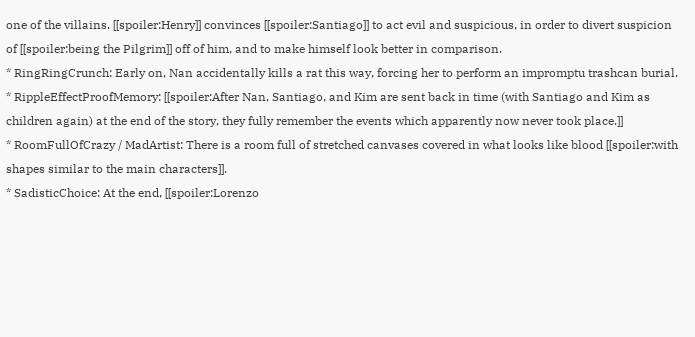one of the villains. [[spoiler:Henry]] convinces [[spoiler:Santiago]] to act evil and suspicious, in order to divert suspicion of [[spoiler:being the Pilgrim]] off of him, and to make himself look better in comparison.
* RingRingCrunch: Early on, Nan accidentally kills a rat this way, forcing her to perform an impromptu trashcan burial.
* RippleEffectProofMemory: [[spoiler:After Nan, Santiago, and Kim are sent back in time (with Santiago and Kim as children again) at the end of the story, they fully remember the events which apparently now never took place.]]
* RoomFullOfCrazy / MadArtist: There is a room full of stretched canvases covered in what looks like blood [[spoiler:with shapes similar to the main characters]].
* SadisticChoice: At the end, [[spoiler:Lorenzo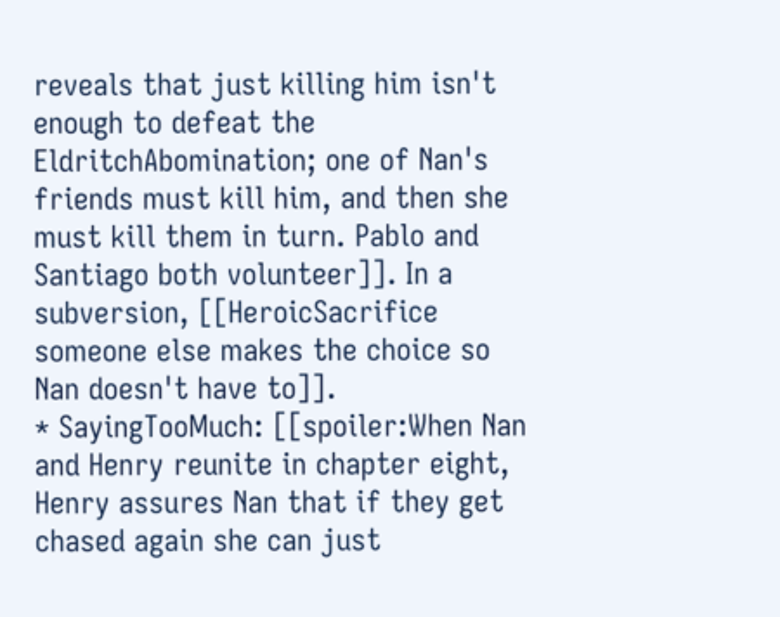reveals that just killing him isn't enough to defeat the EldritchAbomination; one of Nan's friends must kill him, and then she must kill them in turn. Pablo and Santiago both volunteer]]. In a subversion, [[HeroicSacrifice someone else makes the choice so Nan doesn't have to]].
* SayingTooMuch: [[spoiler:When Nan and Henry reunite in chapter eight, Henry assures Nan that if they get chased again she can just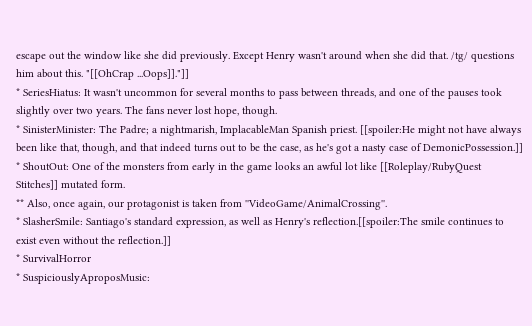escape out the window like she did previously. Except Henry wasn't around when she did that. /tg/ questions him about this. "[[OhCrap ...Oops]]."]]
* SeriesHiatus: It wasn't uncommon for several months to pass between threads, and one of the pauses took slightly over two years. The fans never lost hope, though.
* SinisterMinister: The Padre; a nightmarish, ImplacableMan Spanish priest. [[spoiler:He might not have always been like that, though, and that indeed turns out to be the case, as he's got a nasty case of DemonicPossession.]]
* ShoutOut: One of the monsters from early in the game looks an awful lot like [[Roleplay/RubyQuest Stitches]] mutated form.
** Also, once again, our protagonist is taken from ''VideoGame/AnimalCrossing''.
* SlasherSmile: Santiago's standard expression, as well as Henry's reflection.[[spoiler:The smile continues to exist even without the reflection.]]
* SurvivalHorror
* SuspiciouslyAproposMusic: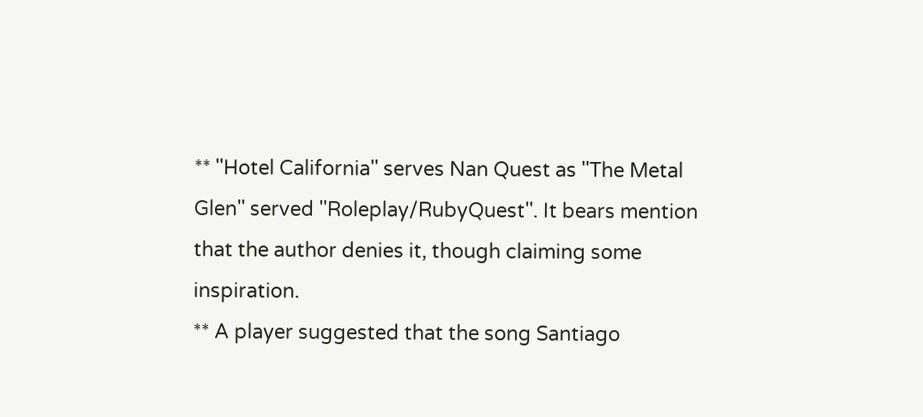** ''Hotel California'' serves Nan Quest as ''The Metal Glen'' served ''Roleplay/RubyQuest''. It bears mention that the author denies it, though claiming some inspiration.
** A player suggested that the song Santiago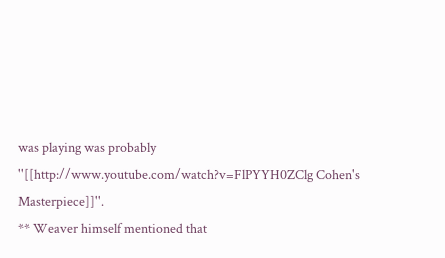was playing was probably ''[[http://www.youtube.com/watch?v=FlPYYH0ZClg Cohen's Masterpiece]]''.
** Weaver himself mentioned that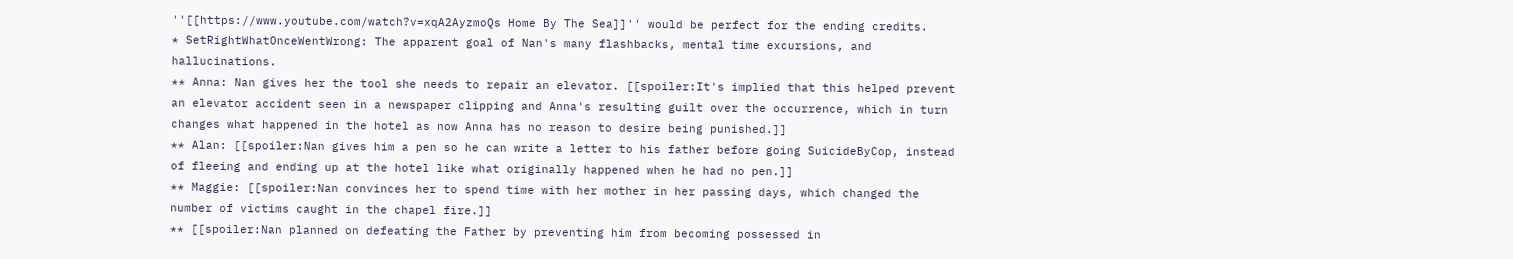''[[https://www.youtube.com/watch?v=xqA2AyzmoQs Home By The Sea]]'' would be perfect for the ending credits.
* SetRightWhatOnceWentWrong: The apparent goal of Nan's many flashbacks, mental time excursions, and hallucinations.
** Anna: Nan gives her the tool she needs to repair an elevator. [[spoiler:It's implied that this helped prevent an elevator accident seen in a newspaper clipping and Anna's resulting guilt over the occurrence, which in turn changes what happened in the hotel as now Anna has no reason to desire being punished.]]
** Alan: [[spoiler:Nan gives him a pen so he can write a letter to his father before going SuicideByCop, instead of fleeing and ending up at the hotel like what originally happened when he had no pen.]]
** Maggie: [[spoiler:Nan convinces her to spend time with her mother in her passing days, which changed the number of victims caught in the chapel fire.]]
** [[spoiler:Nan planned on defeating the Father by preventing him from becoming possessed in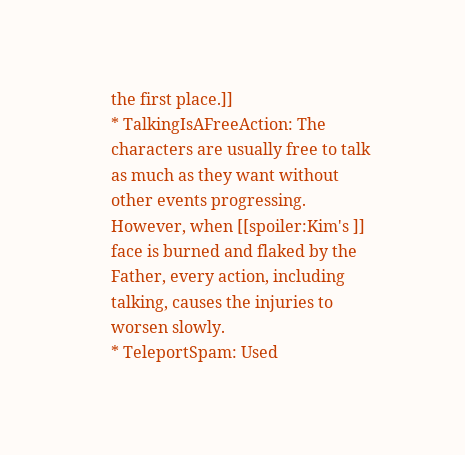the first place.]]
* TalkingIsAFreeAction: The characters are usually free to talk as much as they want without other events progressing. However, when [[spoiler:Kim's ]] face is burned and flaked by the Father, every action, including talking, causes the injuries to worsen slowly.
* TeleportSpam: Used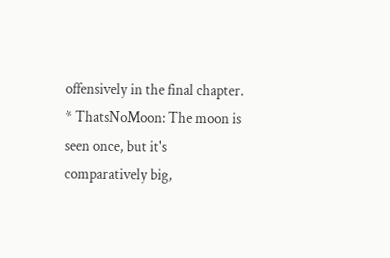offensively in the final chapter.
* ThatsNoMoon: The moon is seen once, but it's comparatively big,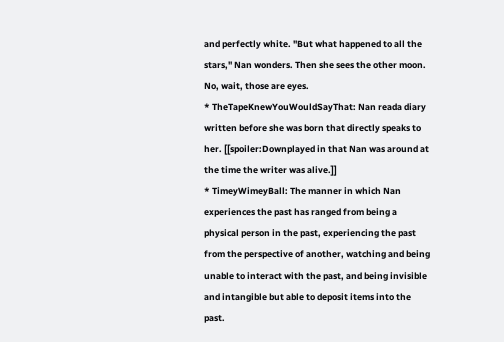and perfectly white. "But what happened to all the stars," Nan wonders. Then she sees the other moon. No, wait, those are eyes.
* TheTapeKnewYouWouldSayThat: Nan reada diary written before she was born that directly speaks to her. [[spoiler:Downplayed in that Nan was around at the time the writer was alive.]]
* TimeyWimeyBall: The manner in which Nan experiences the past has ranged from being a physical person in the past, experiencing the past from the perspective of another, watching and being unable to interact with the past, and being invisible and intangible but able to deposit items into the past.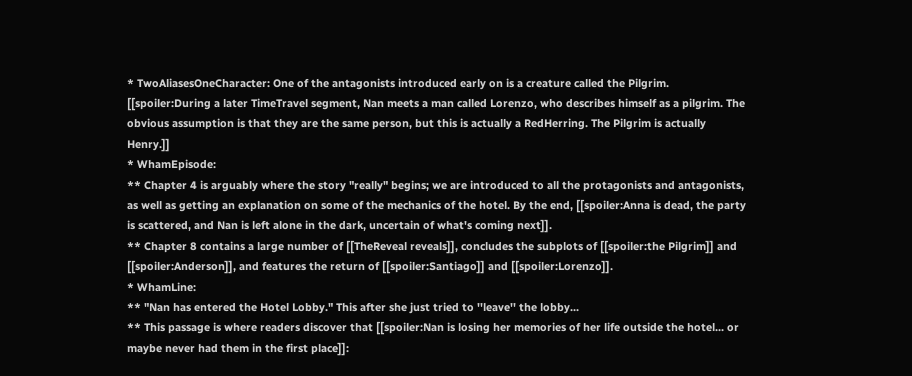* TwoAliasesOneCharacter: One of the antagonists introduced early on is a creature called the Pilgrim. [[spoiler:During a later TimeTravel segment, Nan meets a man called Lorenzo, who describes himself as a pilgrim. The obvious assumption is that they are the same person, but this is actually a RedHerring. The Pilgrim is actually Henry.]]
* WhamEpisode:
** Chapter 4 is arguably where the story "really" begins; we are introduced to all the protagonists and antagonists, as well as getting an explanation on some of the mechanics of the hotel. By the end, [[spoiler:Anna is dead, the party is scattered, and Nan is left alone in the dark, uncertain of what's coming next]].
** Chapter 8 contains a large number of [[TheReveal reveals]], concludes the subplots of [[spoiler:the Pilgrim]] and [[spoiler:Anderson]], and features the return of [[spoiler:Santiago]] and [[spoiler:Lorenzo]].
* WhamLine:
** "Nan has entered the Hotel Lobby." This after she just tried to ''leave'' the lobby...
** This passage is where readers discover that [[spoiler:Nan is losing her memories of her life outside the hotel... or maybe never had them in the first place]]: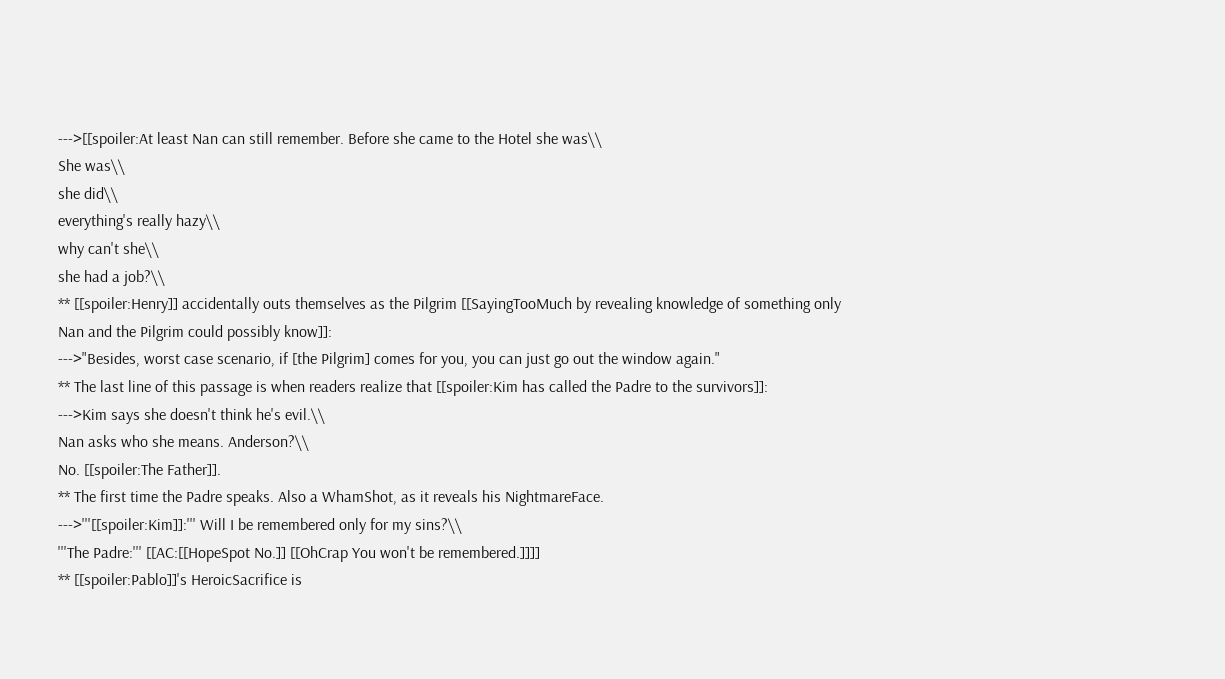--->[[spoiler:At least Nan can still remember. Before she came to the Hotel she was\\
She was\\
she did\\
everything's really hazy\\
why can't she\\
she had a job?\\
** [[spoiler:Henry]] accidentally outs themselves as the Pilgrim [[SayingTooMuch by revealing knowledge of something only Nan and the Pilgrim could possibly know]]:
--->"Besides, worst case scenario, if [the Pilgrim] comes for you, you can just go out the window again."
** The last line of this passage is when readers realize that [[spoiler:Kim has called the Padre to the survivors]]:
--->Kim says she doesn't think he's evil.\\
Nan asks who she means. Anderson?\\
No. [[spoiler:The Father]].
** The first time the Padre speaks. Also a WhamShot, as it reveals his NightmareFace.
--->'''[[spoiler:Kim]]:''' Will I be remembered only for my sins?\\
'''The Padre:''' [[AC:[[HopeSpot No.]] [[OhCrap You won't be remembered.]]]]
** [[spoiler:Pablo]]'s HeroicSacrifice is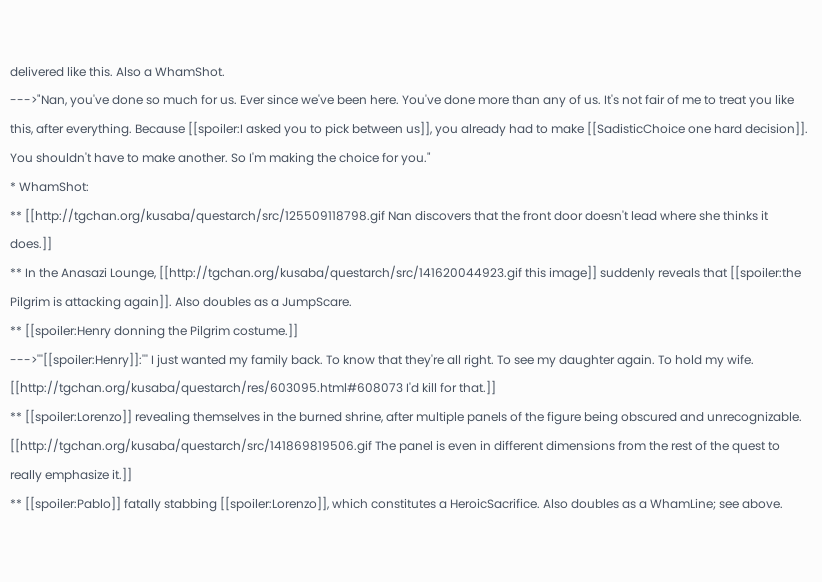delivered like this. Also a WhamShot.
--->"Nan, you've done so much for us. Ever since we've been here. You've done more than any of us. It's not fair of me to treat you like this, after everything. Because [[spoiler:I asked you to pick between us]], you already had to make [[SadisticChoice one hard decision]]. You shouldn't have to make another. So I'm making the choice for you."
* WhamShot:
** [[http://tgchan.org/kusaba/questarch/src/125509118798.gif Nan discovers that the front door doesn't lead where she thinks it does.]]
** In the Anasazi Lounge, [[http://tgchan.org/kusaba/questarch/src/141620044923.gif this image]] suddenly reveals that [[spoiler:the Pilgrim is attacking again]]. Also doubles as a JumpScare.
** [[spoiler:Henry donning the Pilgrim costume.]]
--->'''[[spoiler:Henry]]:''' I just wanted my family back. To know that they're all right. To see my daughter again. To hold my wife. [[http://tgchan.org/kusaba/questarch/res/603095.html#608073 I'd kill for that.]]
** [[spoiler:Lorenzo]] revealing themselves in the burned shrine, after multiple panels of the figure being obscured and unrecognizable. [[http://tgchan.org/kusaba/questarch/src/141869819506.gif The panel is even in different dimensions from the rest of the quest to really emphasize it.]]
** [[spoiler:Pablo]] fatally stabbing [[spoiler:Lorenzo]], which constitutes a HeroicSacrifice. Also doubles as a WhamLine; see above.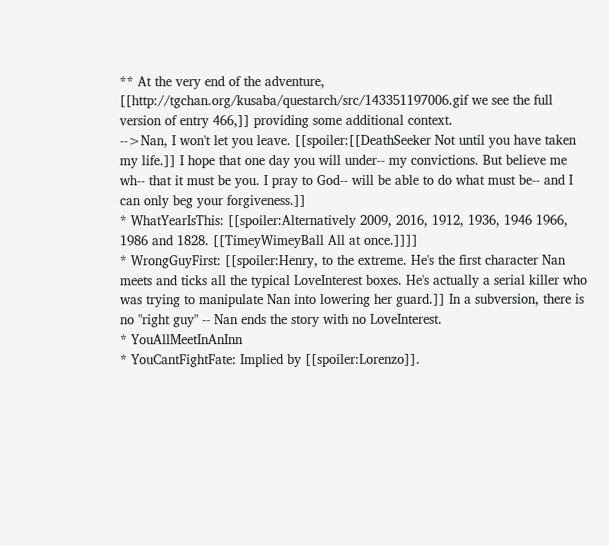** At the very end of the adventure, [[http://tgchan.org/kusaba/questarch/src/143351197006.gif we see the full version of entry 466,]] providing some additional context.
-->Nan, I won't let you leave. [[spoiler:[[DeathSeeker Not until you have taken my life.]] I hope that one day you will under-- my convictions. But believe me wh-- that it must be you. I pray to God-- will be able to do what must be-- and I can only beg your forgiveness.]]
* WhatYearIsThis: [[spoiler:Alternatively 2009, 2016, 1912, 1936, 1946 1966, 1986 and 1828. [[TimeyWimeyBall All at once.]]]]
* WrongGuyFirst: [[spoiler:Henry, to the extreme. He's the first character Nan meets and ticks all the typical LoveInterest boxes. He's actually a serial killer who was trying to manipulate Nan into lowering her guard.]] In a subversion, there is no "right guy" -- Nan ends the story with no LoveInterest.
* YouAllMeetInAnInn
* YouCantFightFate: Implied by [[spoiler:Lorenzo]].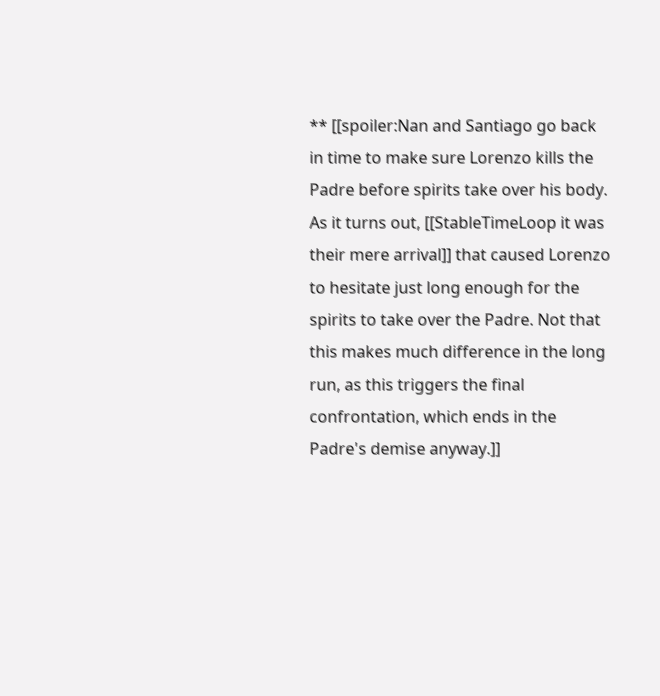** [[spoiler:Nan and Santiago go back in time to make sure Lorenzo kills the Padre before spirits take over his body. As it turns out, [[StableTimeLoop it was their mere arrival]] that caused Lorenzo to hesitate just long enough for the spirits to take over the Padre. Not that this makes much difference in the long run, as this triggers the final confrontation, which ends in the Padre's demise anyway.]]